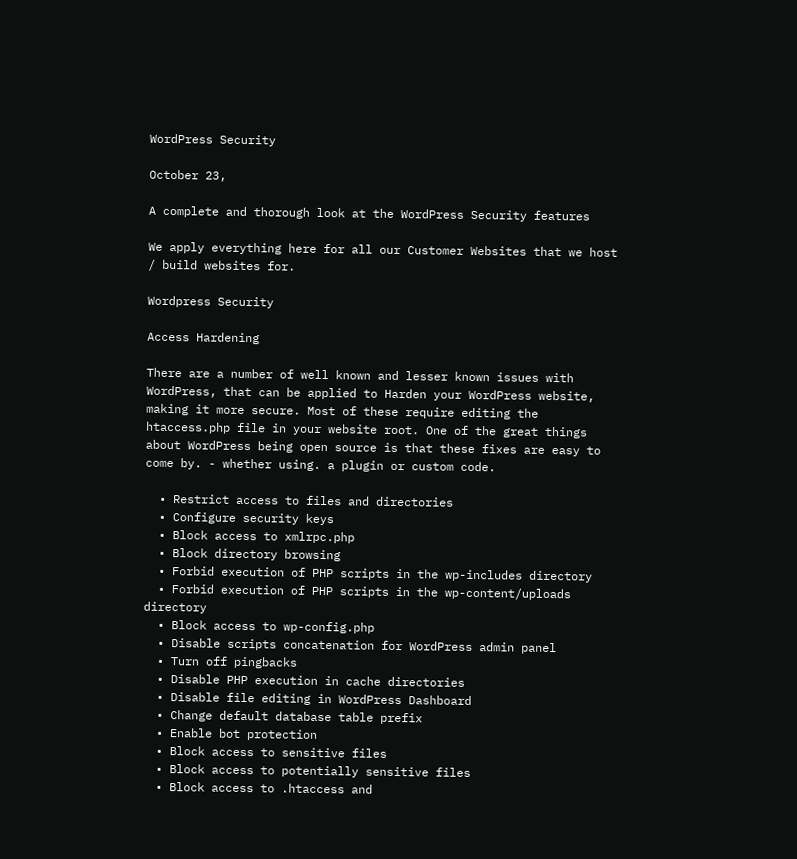WordPress Security

October 23,

A complete and thorough look at the WordPress Security features

We apply everything here for all our Customer Websites that we host / build websites for.

Wordpress Security

Access Hardening

There are a number of well known and lesser known issues with WordPress, that can be applied to Harden your WordPress website, making it more secure. Most of these require editing the htaccess.php file in your website root. One of the great things about WordPress being open source is that these fixes are easy to come by. - whether using. a plugin or custom code.

  • Restrict access to files and directories
  • Configure security keys
  • Block access to xmlrpc.php
  • Block directory browsing
  • Forbid execution of PHP scripts in the wp-includes directory
  • Forbid execution of PHP scripts in the wp-content/uploads directory
  • Block access to wp-config.php
  • Disable scripts concatenation for WordPress admin panel
  • Turn off pingbacks
  • Disable PHP execution in cache directories
  • Disable file editing in WordPress Dashboard
  • Change default database table prefix
  • Enable bot protection
  • Block access to sensitive files
  • Block access to potentially sensitive files
  • Block access to .htaccess and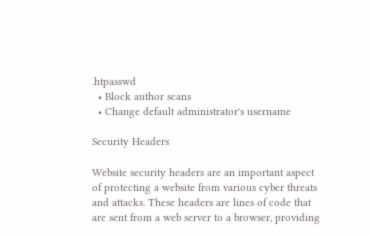.htpasswd
  • Block author scans
  • Change default administrator's username

Security Headers

Website security headers are an important aspect of protecting a website from various cyber threats and attacks. These headers are lines of code that are sent from a web server to a browser, providing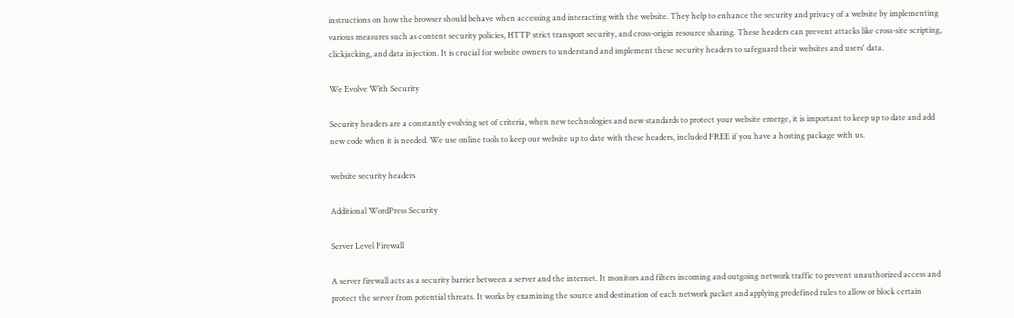instructions on how the browser should behave when accessing and interacting with the website. They help to enhance the security and privacy of a website by implementing various measures such as content security policies, HTTP strict transport security, and cross-origin resource sharing. These headers can prevent attacks like cross-site scripting, clickjacking, and data injection. It is crucial for website owners to understand and implement these security headers to safeguard their websites and users' data.

We Evolve With Security

Security headers are a constantly evolving set of criteria, when new technologies and new standards to protect your website emerge, it is important to keep up to date and add new code when it is needed. We use online tools to keep our website up to date with these headers, included FREE if you have a hosting package with us.

website security headers

Additional WordPress Security

Server Level Firewall

A server firewall acts as a security barrier between a server and the internet. It monitors and filters incoming and outgoing network traffic to prevent unauthorized access and protect the server from potential threats. It works by examining the source and destination of each network packet and applying predefined rules to allow or block certain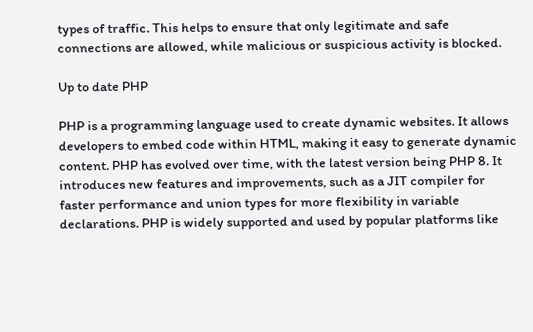types of traffic. This helps to ensure that only legitimate and safe connections are allowed, while malicious or suspicious activity is blocked.

Up to date PHP

PHP is a programming language used to create dynamic websites. It allows developers to embed code within HTML, making it easy to generate dynamic content. PHP has evolved over time, with the latest version being PHP 8. It introduces new features and improvements, such as a JIT compiler for faster performance and union types for more flexibility in variable declarations. PHP is widely supported and used by popular platforms like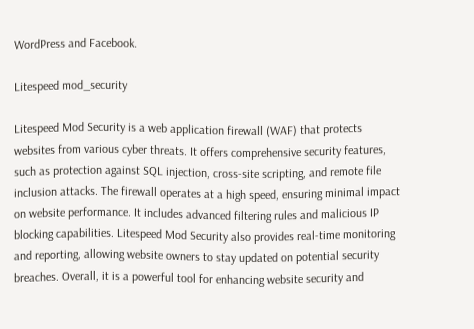WordPress and Facebook.

Litespeed mod_security

Litespeed Mod Security is a web application firewall (WAF) that protects websites from various cyber threats. It offers comprehensive security features, such as protection against SQL injection, cross-site scripting, and remote file inclusion attacks. The firewall operates at a high speed, ensuring minimal impact on website performance. It includes advanced filtering rules and malicious IP blocking capabilities. Litespeed Mod Security also provides real-time monitoring and reporting, allowing website owners to stay updated on potential security breaches. Overall, it is a powerful tool for enhancing website security and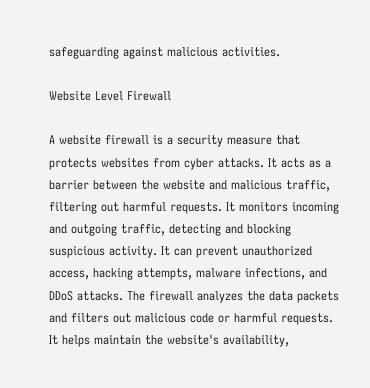safeguarding against malicious activities.

Website Level Firewall

A website firewall is a security measure that protects websites from cyber attacks. It acts as a barrier between the website and malicious traffic, filtering out harmful requests. It monitors incoming and outgoing traffic, detecting and blocking suspicious activity. It can prevent unauthorized access, hacking attempts, malware infections, and DDoS attacks. The firewall analyzes the data packets and filters out malicious code or harmful requests. It helps maintain the website's availability,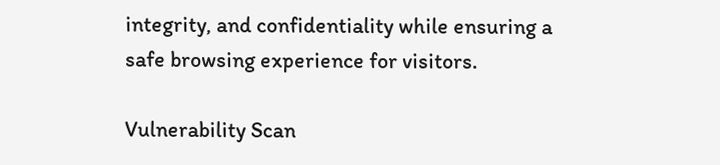integrity, and confidentiality while ensuring a safe browsing experience for visitors.

Vulnerability Scan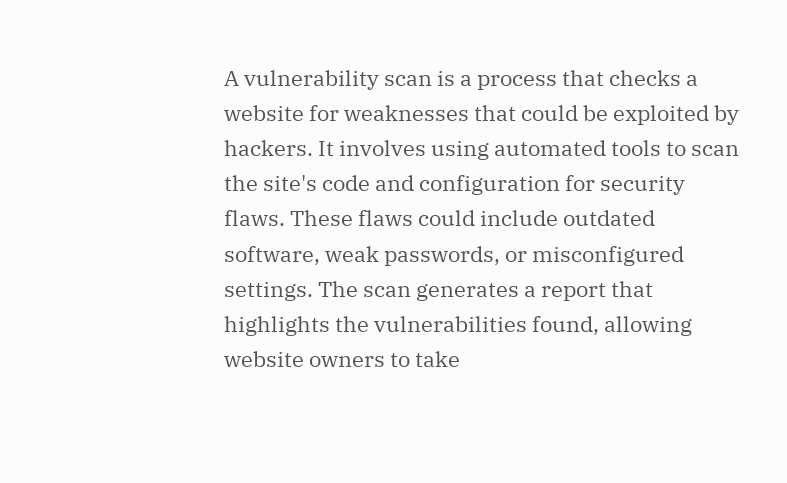A vulnerability scan is a process that checks a website for weaknesses that could be exploited by hackers. It involves using automated tools to scan the site's code and configuration for security flaws. These flaws could include outdated software, weak passwords, or misconfigured settings. The scan generates a report that highlights the vulnerabilities found, allowing website owners to take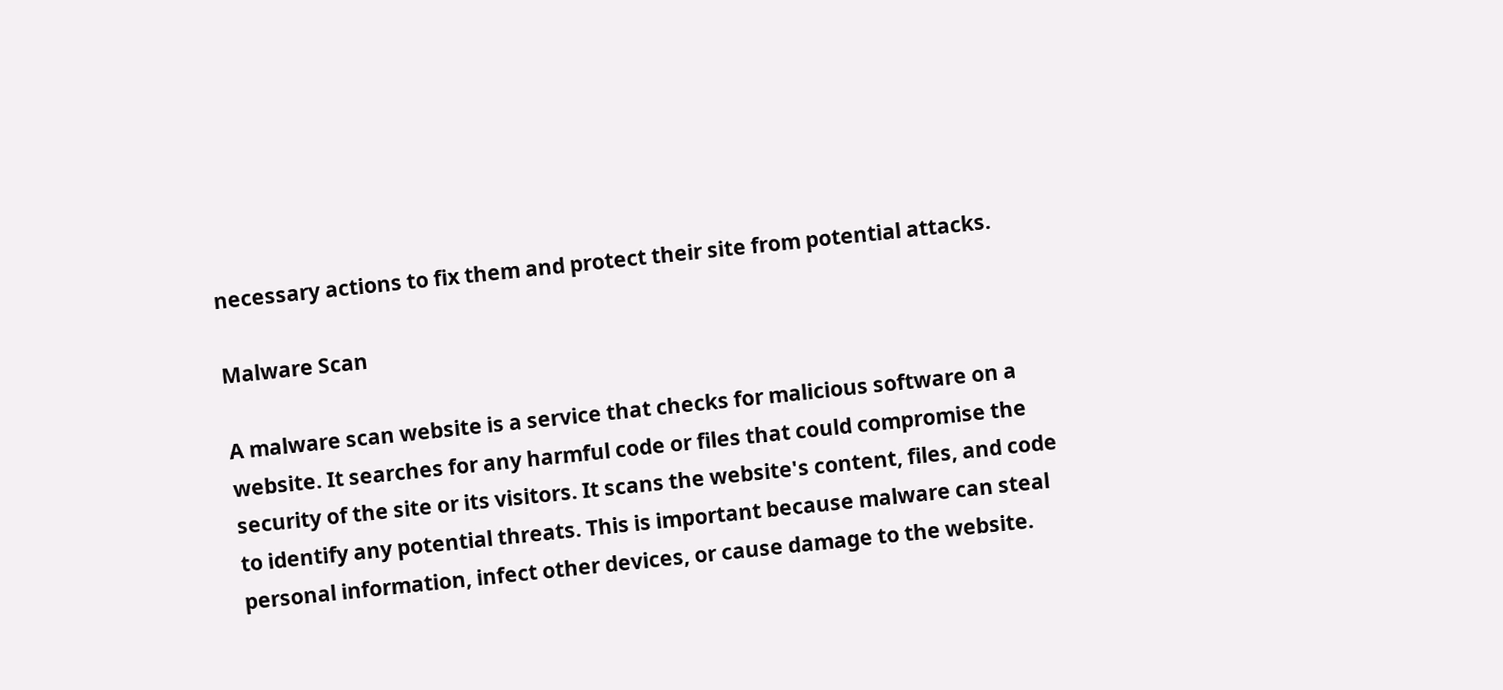necessary actions to fix them and protect their site from potential attacks.

Malware Scan

A malware scan website is a service that checks for malicious software on a website. It searches for any harmful code or files that could compromise the security of the site or its visitors. It scans the website's content, files, and code to identify any potential threats. This is important because malware can steal personal information, infect other devices, or cause damage to the website.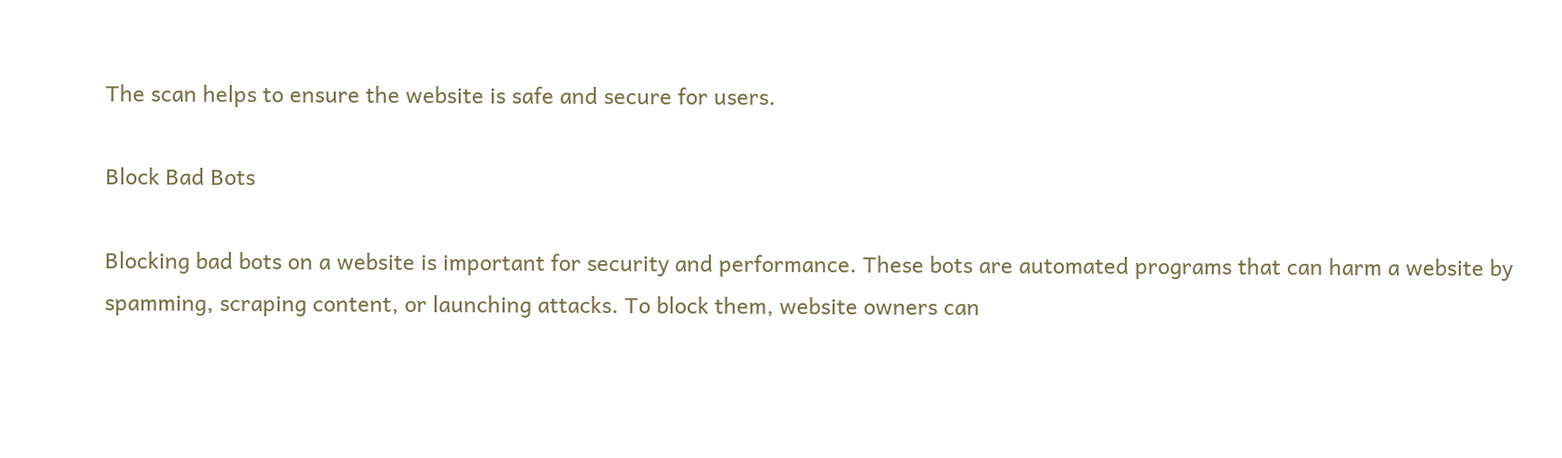The scan helps to ensure the website is safe and secure for users.

Block Bad Bots

Blocking bad bots on a website is important for security and performance. These bots are automated programs that can harm a website by spamming, scraping content, or launching attacks. To block them, website owners can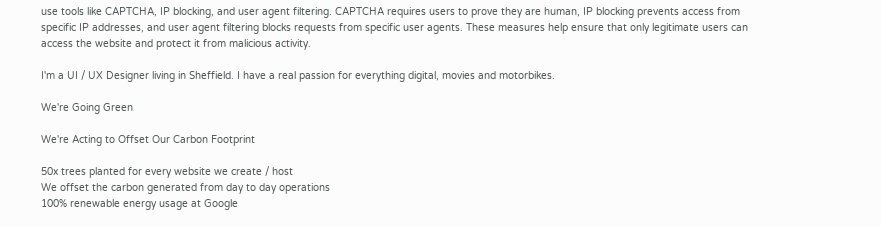use tools like CAPTCHA, IP blocking, and user agent filtering. CAPTCHA requires users to prove they are human, IP blocking prevents access from specific IP addresses, and user agent filtering blocks requests from specific user agents. These measures help ensure that only legitimate users can access the website and protect it from malicious activity.

I'm a UI / UX Designer living in Sheffield. I have a real passion for everything digital, movies and motorbikes.

We're Going Green

We're Acting to Offset Our Carbon Footprint

50x trees planted for every website we create / host
We offset the carbon generated from day to day operations
100% renewable energy usage at Google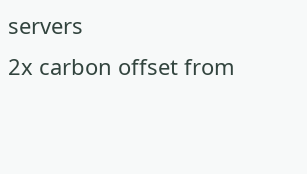servers
2x carbon offset from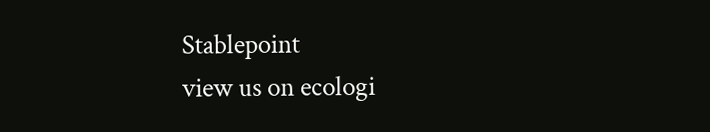Stablepoint
view us on ecologi